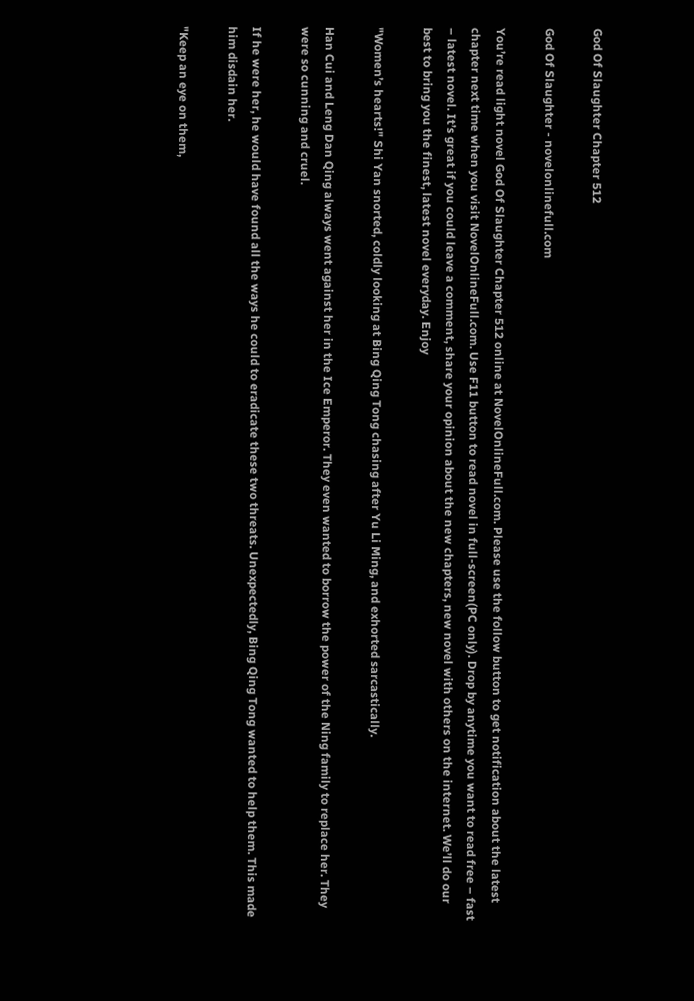God Of Slaughter Chapter 512

God Of Slaughter - novelonlinefull.com

You’re read light novel God Of Slaughter Chapter 512 online at NovelOnlineFull.com. Please use the follow button to get notification about the latest chapter next time when you visit NovelOnlineFull.com. Use F11 button to read novel in full-screen(PC only). Drop by anytime you want to read free – fast – latest novel. It’s great if you could leave a comment, share your opinion about the new chapters, new novel with others on the internet. We’ll do our best to bring you the finest, latest novel everyday. Enjoy

"Women’s hearts!" Shi Yan snorted, coldly looking at Bing Qing Tong chasing after Yu Li Ming, and exhorted sarcastically.

Han Cui and Leng Dan Qing always went against her in the Ice Emperor. They even wanted to borrow the power of the Ning family to replace her. They were so cunning and cruel.

If he were her, he would have found all the ways he could to eradicate these two threats. Unexpectedly, Bing Qing Tong wanted to help them. This made him disdain her.

"Keep an eye on them,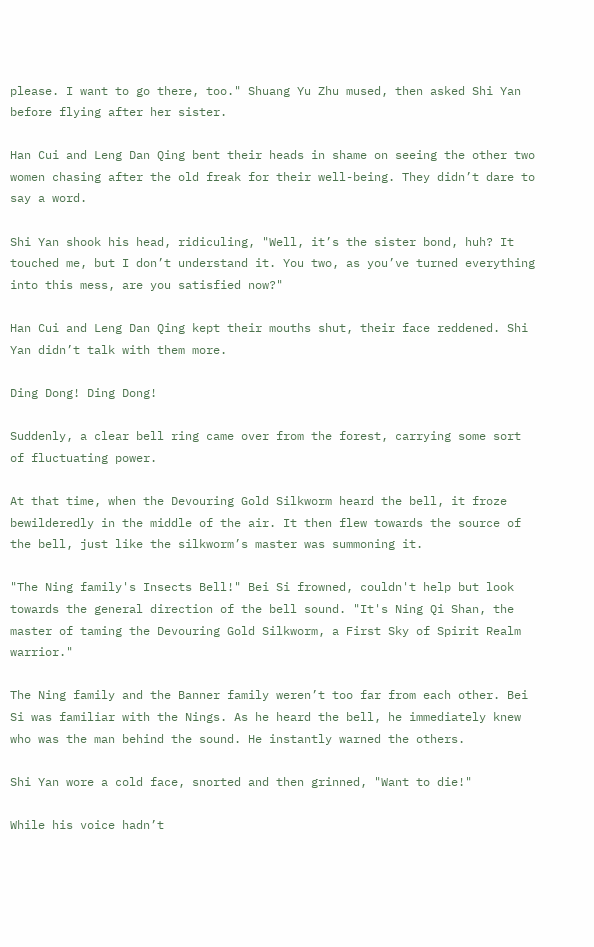please. I want to go there, too." Shuang Yu Zhu mused, then asked Shi Yan before flying after her sister.

Han Cui and Leng Dan Qing bent their heads in shame on seeing the other two women chasing after the old freak for their well-being. They didn’t dare to say a word.

Shi Yan shook his head, ridiculing, "Well, it’s the sister bond, huh? It touched me, but I don’t understand it. You two, as you’ve turned everything into this mess, are you satisfied now?"

Han Cui and Leng Dan Qing kept their mouths shut, their face reddened. Shi Yan didn’t talk with them more.

Ding Dong! Ding Dong!

Suddenly, a clear bell ring came over from the forest, carrying some sort of fluctuating power.

At that time, when the Devouring Gold Silkworm heard the bell, it froze bewilderedly in the middle of the air. It then flew towards the source of the bell, just like the silkworm’s master was summoning it.

"The Ning family's Insects Bell!" Bei Si frowned, couldn't help but look towards the general direction of the bell sound. "It's Ning Qi Shan, the master of taming the Devouring Gold Silkworm, a First Sky of Spirit Realm warrior."

The Ning family and the Banner family weren’t too far from each other. Bei Si was familiar with the Nings. As he heard the bell, he immediately knew who was the man behind the sound. He instantly warned the others.

Shi Yan wore a cold face, snorted and then grinned, "Want to die!"

While his voice hadn’t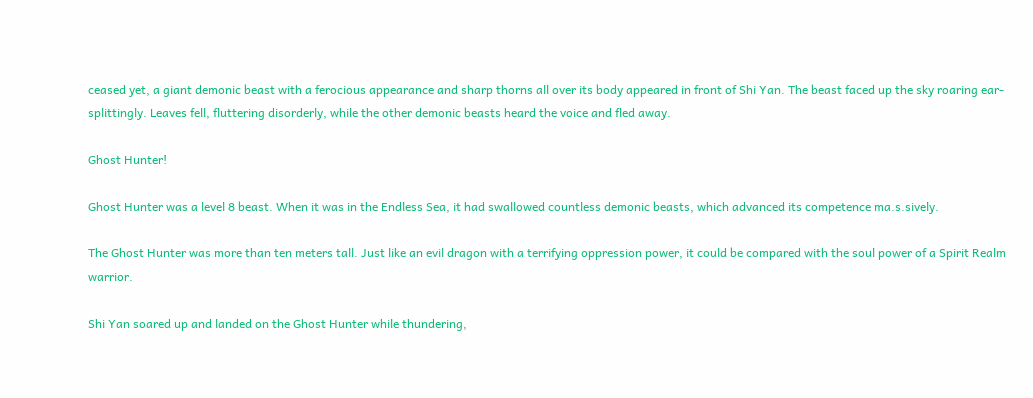ceased yet, a giant demonic beast with a ferocious appearance and sharp thorns all over its body appeared in front of Shi Yan. The beast faced up the sky roaring ear-splittingly. Leaves fell, fluttering disorderly, while the other demonic beasts heard the voice and fled away.

Ghost Hunter!

Ghost Hunter was a level 8 beast. When it was in the Endless Sea, it had swallowed countless demonic beasts, which advanced its competence ma.s.sively.

The Ghost Hunter was more than ten meters tall. Just like an evil dragon with a terrifying oppression power, it could be compared with the soul power of a Spirit Realm warrior.

Shi Yan soared up and landed on the Ghost Hunter while thundering,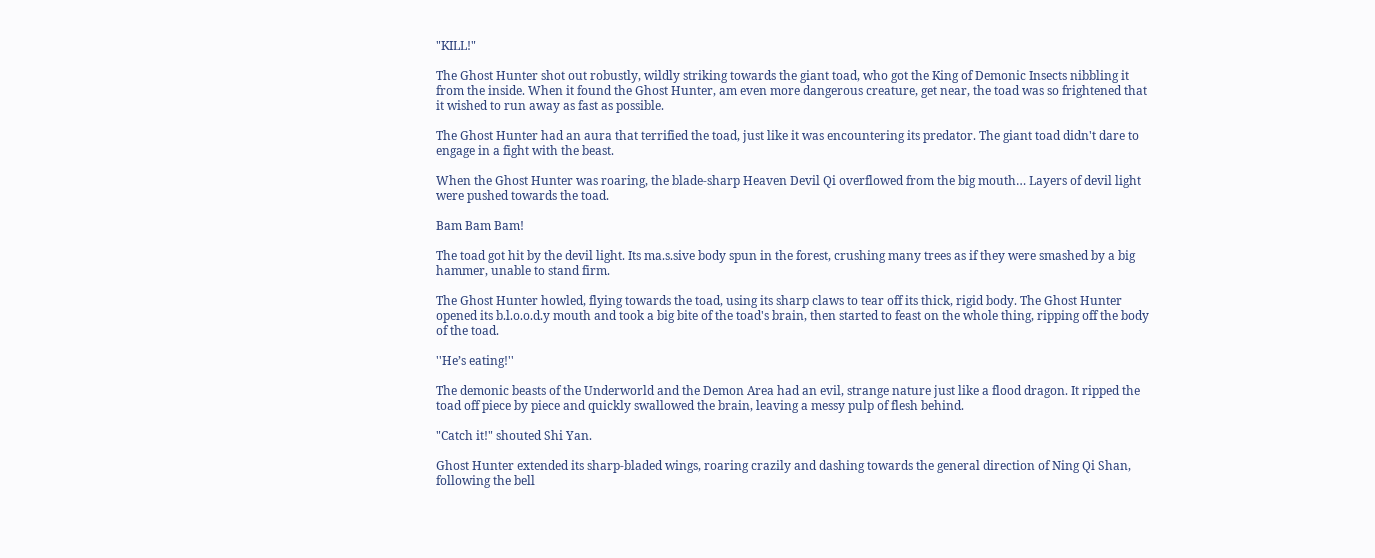"KILL!"

The Ghost Hunter shot out robustly, wildly striking towards the giant toad, who got the King of Demonic Insects nibbling it from the inside. When it found the Ghost Hunter, am even more dangerous creature, get near, the toad was so frightened that it wished to run away as fast as possible.

The Ghost Hunter had an aura that terrified the toad, just like it was encountering its predator. The giant toad didn't dare to engage in a fight with the beast.

When the Ghost Hunter was roaring, the blade-sharp Heaven Devil Qi overflowed from the big mouth… Layers of devil light were pushed towards the toad.

Bam Bam Bam!

The toad got hit by the devil light. Its ma.s.sive body spun in the forest, crushing many trees as if they were smashed by a big hammer, unable to stand firm.

The Ghost Hunter howled, flying towards the toad, using its sharp claws to tear off its thick, rigid body. The Ghost Hunter opened its b.l.o.o.d.y mouth and took a big bite of the toad's brain, then started to feast on the whole thing, ripping off the body of the toad.

''He’s eating!''

The demonic beasts of the Underworld and the Demon Area had an evil, strange nature just like a flood dragon. It ripped the toad off piece by piece and quickly swallowed the brain, leaving a messy pulp of flesh behind.

"Catch it!" shouted Shi Yan.

Ghost Hunter extended its sharp-bladed wings, roaring crazily and dashing towards the general direction of Ning Qi Shan, following the bell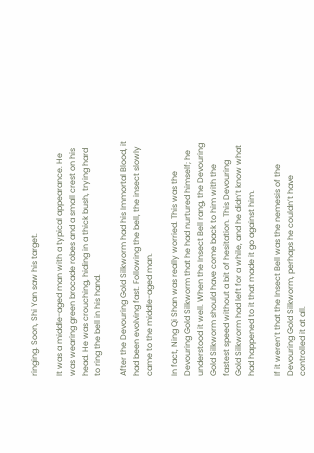ringing. Soon, Shi Yan saw his target.

It was a middle-aged man with a typical appearance. He was wearing green brocade robes and a small crest on his head. He was crouching, hiding in a thick bush, trying hard to ring the bell in his hand.

After the Devouring Gold Silkworm had his Immortal Blood, it had been evolving fast. Following the bell, the insect slowly came to the middle-aged man.

In fact, Ning Qi Shan was really worried. This was the Devouring Gold Silkworm that he had nurtured himself; he understood it well. When the Insect Bell rang, the Devouring Gold Silkworm should have come back to him with the fastest speed without a bit of hesitation. This Devouring Gold Silkworm had left for a while, and he didn’t know what had happened to it that made it go against him.

If it weren’t that the Insect Bell was the nemesis of the Devouring Gold Silkworm, perhaps he couldn’t have controlled it at all.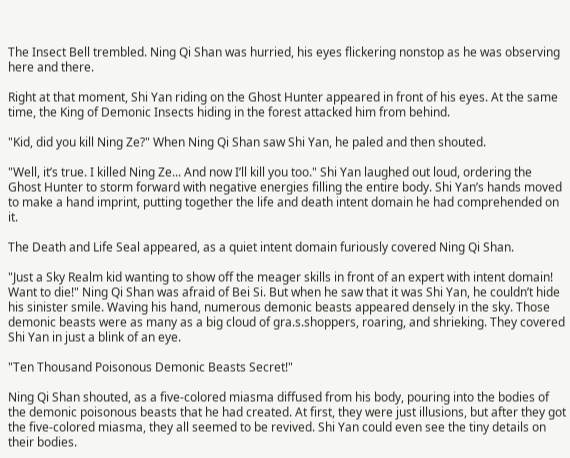The Insect Bell trembled. Ning Qi Shan was hurried, his eyes flickering nonstop as he was observing here and there.

Right at that moment, Shi Yan riding on the Ghost Hunter appeared in front of his eyes. At the same time, the King of Demonic Insects hiding in the forest attacked him from behind.

"Kid, did you kill Ning Ze?" When Ning Qi Shan saw Shi Yan, he paled and then shouted.

"Well, it’s true. I killed Ning Ze... And now I’ll kill you too." Shi Yan laughed out loud, ordering the Ghost Hunter to storm forward with negative energies filling the entire body. Shi Yan’s hands moved to make a hand imprint, putting together the life and death intent domain he had comprehended on it.

The Death and Life Seal appeared, as a quiet intent domain furiously covered Ning Qi Shan.

"Just a Sky Realm kid wanting to show off the meager skills in front of an expert with intent domain! Want to die!" Ning Qi Shan was afraid of Bei Si. But when he saw that it was Shi Yan, he couldn’t hide his sinister smile. Waving his hand, numerous demonic beasts appeared densely in the sky. Those demonic beasts were as many as a big cloud of gra.s.shoppers, roaring, and shrieking. They covered Shi Yan in just a blink of an eye.

"Ten Thousand Poisonous Demonic Beasts Secret!"

Ning Qi Shan shouted, as a five-colored miasma diffused from his body, pouring into the bodies of the demonic poisonous beasts that he had created. At first, they were just illusions, but after they got the five-colored miasma, they all seemed to be revived. Shi Yan could even see the tiny details on their bodies.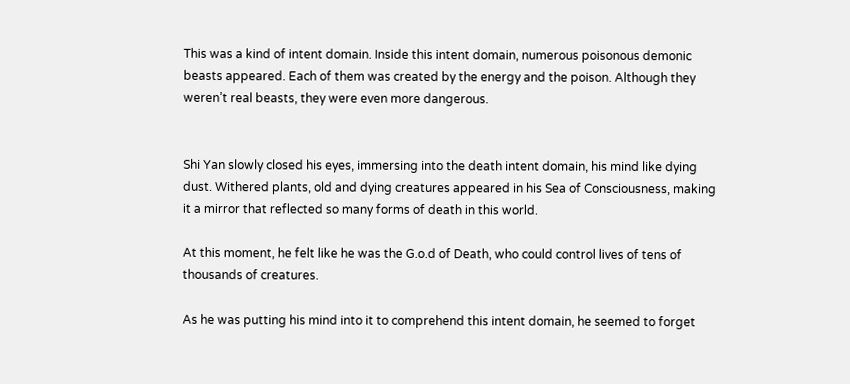This was a kind of intent domain. Inside this intent domain, numerous poisonous demonic beasts appeared. Each of them was created by the energy and the poison. Although they weren’t real beasts, they were even more dangerous.


Shi Yan slowly closed his eyes, immersing into the death intent domain, his mind like dying dust. Withered plants, old and dying creatures appeared in his Sea of Consciousness, making it a mirror that reflected so many forms of death in this world.

At this moment, he felt like he was the G.o.d of Death, who could control lives of tens of thousands of creatures.

As he was putting his mind into it to comprehend this intent domain, he seemed to forget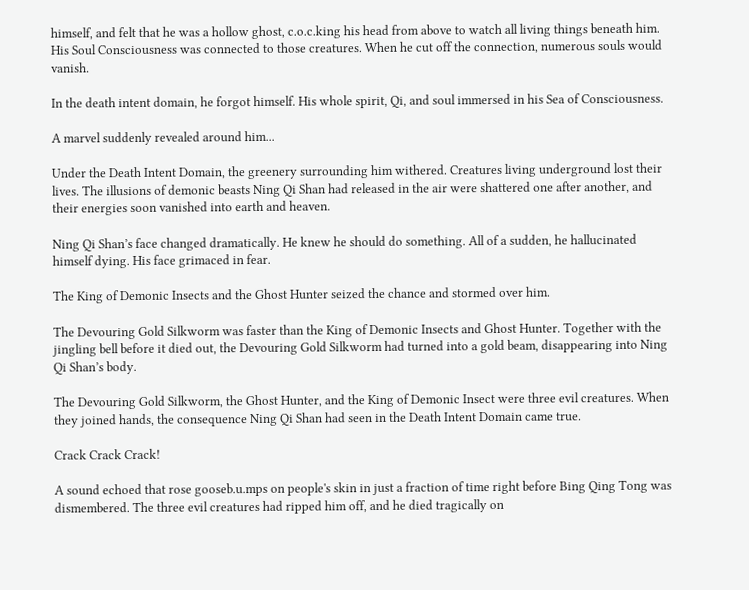himself, and felt that he was a hollow ghost, c.o.c.king his head from above to watch all living things beneath him. His Soul Consciousness was connected to those creatures. When he cut off the connection, numerous souls would vanish.

In the death intent domain, he forgot himself. His whole spirit, Qi, and soul immersed in his Sea of Consciousness.

A marvel suddenly revealed around him...

Under the Death Intent Domain, the greenery surrounding him withered. Creatures living underground lost their lives. The illusions of demonic beasts Ning Qi Shan had released in the air were shattered one after another, and their energies soon vanished into earth and heaven.

Ning Qi Shan’s face changed dramatically. He knew he should do something. All of a sudden, he hallucinated himself dying. His face grimaced in fear.

The King of Demonic Insects and the Ghost Hunter seized the chance and stormed over him.

The Devouring Gold Silkworm was faster than the King of Demonic Insects and Ghost Hunter. Together with the jingling bell before it died out, the Devouring Gold Silkworm had turned into a gold beam, disappearing into Ning Qi Shan’s body.

The Devouring Gold Silkworm, the Ghost Hunter, and the King of Demonic Insect were three evil creatures. When they joined hands, the consequence Ning Qi Shan had seen in the Death Intent Domain came true.

Crack Crack Crack!

A sound echoed that rose gooseb.u.mps on people's skin in just a fraction of time right before Bing Qing Tong was dismembered. The three evil creatures had ripped him off, and he died tragically on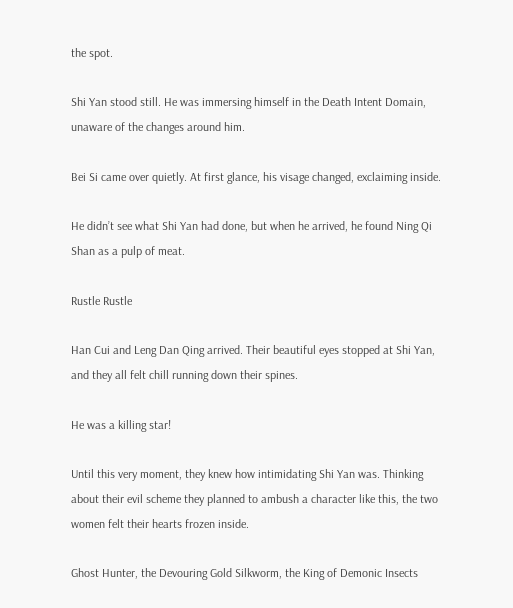the spot.

Shi Yan stood still. He was immersing himself in the Death Intent Domain, unaware of the changes around him.

Bei Si came over quietly. At first glance, his visage changed, exclaiming inside.

He didn’t see what Shi Yan had done, but when he arrived, he found Ning Qi Shan as a pulp of meat.

Rustle Rustle

Han Cui and Leng Dan Qing arrived. Their beautiful eyes stopped at Shi Yan, and they all felt chill running down their spines.

He was a killing star!

Until this very moment, they knew how intimidating Shi Yan was. Thinking about their evil scheme they planned to ambush a character like this, the two women felt their hearts frozen inside.

Ghost Hunter, the Devouring Gold Silkworm, the King of Demonic Insects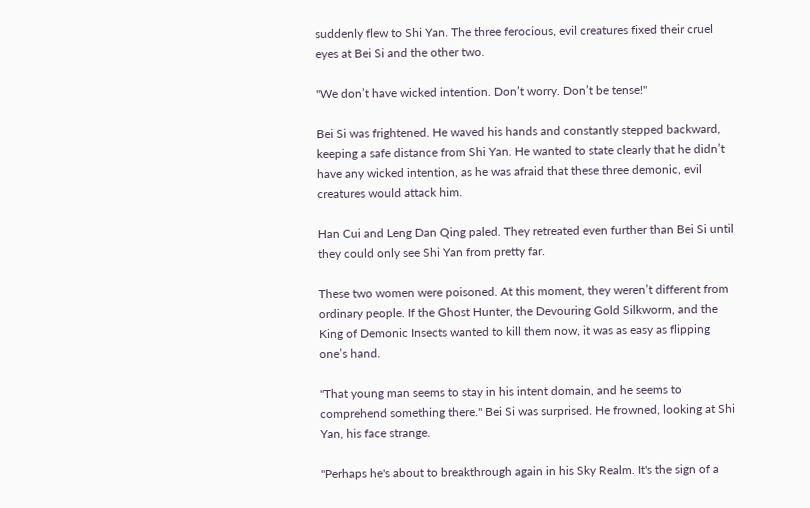suddenly flew to Shi Yan. The three ferocious, evil creatures fixed their cruel eyes at Bei Si and the other two.

"We don’t have wicked intention. Don’t worry. Don’t be tense!"

Bei Si was frightened. He waved his hands and constantly stepped backward, keeping a safe distance from Shi Yan. He wanted to state clearly that he didn’t have any wicked intention, as he was afraid that these three demonic, evil creatures would attack him.

Han Cui and Leng Dan Qing paled. They retreated even further than Bei Si until they could only see Shi Yan from pretty far.

These two women were poisoned. At this moment, they weren’t different from ordinary people. If the Ghost Hunter, the Devouring Gold Silkworm, and the King of Demonic Insects wanted to kill them now, it was as easy as flipping one’s hand.

"That young man seems to stay in his intent domain, and he seems to comprehend something there." Bei Si was surprised. He frowned, looking at Shi Yan, his face strange.

"Perhaps he's about to breakthrough again in his Sky Realm. It's the sign of a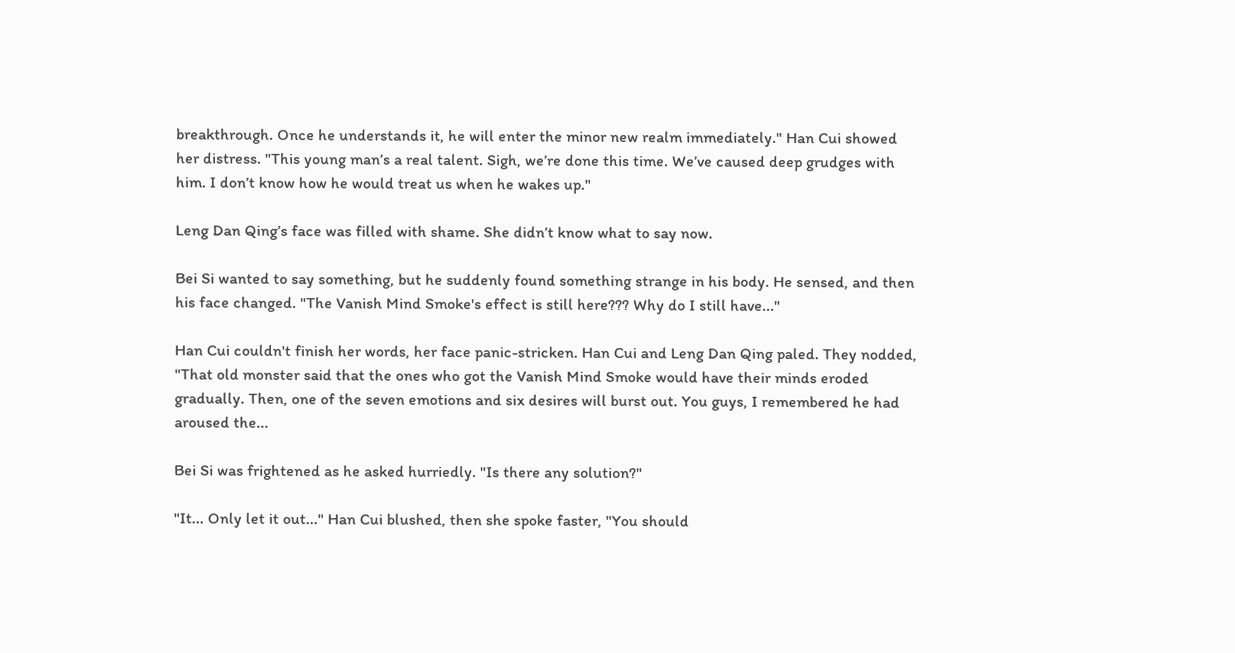breakthrough. Once he understands it, he will enter the minor new realm immediately." Han Cui showed her distress. "This young man’s a real talent. Sigh, we’re done this time. We’ve caused deep grudges with him. I don’t know how he would treat us when he wakes up."

Leng Dan Qing’s face was filled with shame. She didn’t know what to say now.

Bei Si wanted to say something, but he suddenly found something strange in his body. He sensed, and then his face changed. "The Vanish Mind Smoke's effect is still here??? Why do I still have..."

Han Cui couldn't finish her words, her face panic-stricken. Han Cui and Leng Dan Qing paled. They nodded, "That old monster said that the ones who got the Vanish Mind Smoke would have their minds eroded gradually. Then, one of the seven emotions and six desires will burst out. You guys, I remembered he had aroused the...

Bei Si was frightened as he asked hurriedly. "Is there any solution?"

"It... Only let it out..." Han Cui blushed, then she spoke faster, "You should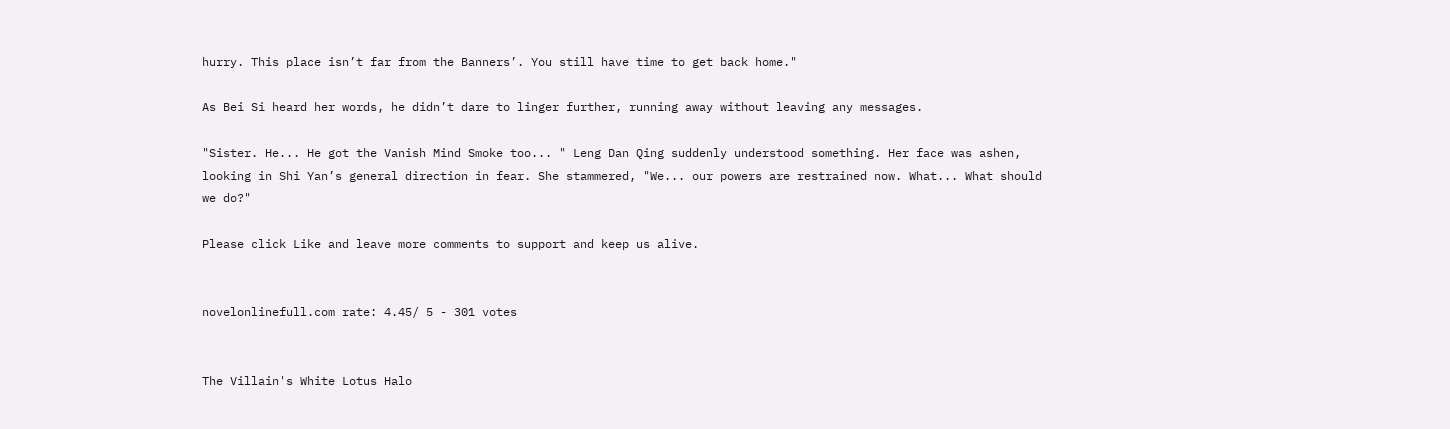hurry. This place isn’t far from the Banners’. You still have time to get back home."

As Bei Si heard her words, he didn’t dare to linger further, running away without leaving any messages.

"Sister. He... He got the Vanish Mind Smoke too... " Leng Dan Qing suddenly understood something. Her face was ashen, looking in Shi Yan’s general direction in fear. She stammered, "We... our powers are restrained now. What... What should we do?"

Please click Like and leave more comments to support and keep us alive.


novelonlinefull.com rate: 4.45/ 5 - 301 votes


The Villain's White Lotus Halo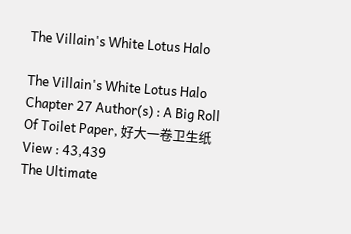The Villain's White Lotus Halo

The Villain's White Lotus Halo Chapter 27 Author(s) : A Big Roll Of Toilet Paper, 好大一卷卫生纸 View : 43,439
The Ultimate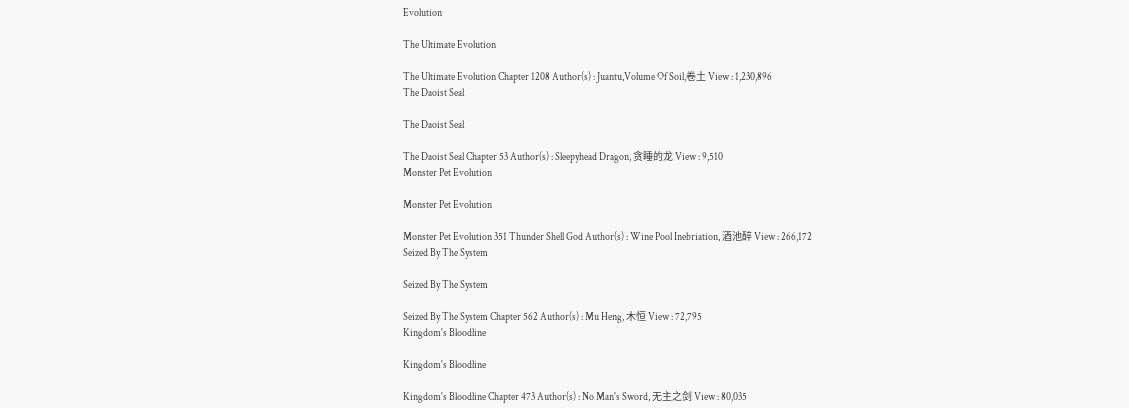Evolution

The Ultimate Evolution

The Ultimate Evolution Chapter 1208 Author(s) : Juantu,Volume Of Soil,卷土 View : 1,230,896
The Daoist Seal

The Daoist Seal

The Daoist Seal Chapter 53 Author(s) : Sleepyhead Dragon, 贪睡的龙 View : 9,510
Monster Pet Evolution

Monster Pet Evolution

Monster Pet Evolution 351 Thunder Shell God Author(s) : Wine Pool Inebriation, 酒池醉 View : 266,172
Seized By The System

Seized By The System

Seized By The System Chapter 562 Author(s) : Mu Heng, 木恒 View : 72,795
Kingdom's Bloodline

Kingdom's Bloodline

Kingdom's Bloodline Chapter 473 Author(s) : No Man's Sword, 无主之剑 View : 80,035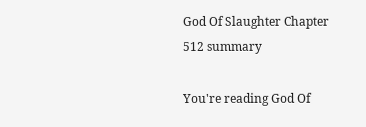God Of Slaughter Chapter 512 summary

You're reading God Of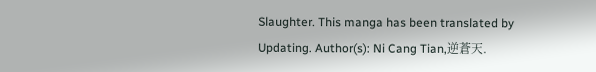Slaughter. This manga has been translated by Updating. Author(s): Ni Cang Tian,逆蒼天.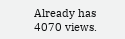Already has 4070 views.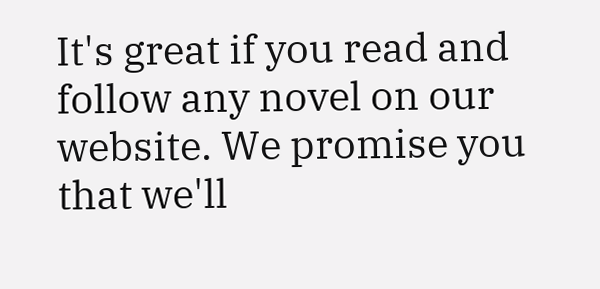It's great if you read and follow any novel on our website. We promise you that we'll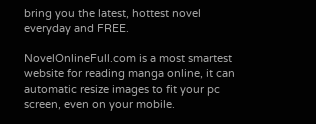bring you the latest, hottest novel everyday and FREE.

NovelOnlineFull.com is a most smartest website for reading manga online, it can automatic resize images to fit your pc screen, even on your mobile.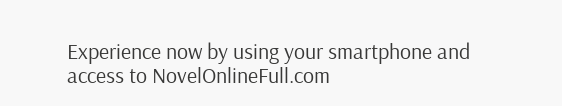Experience now by using your smartphone and access to NovelOnlineFull.com